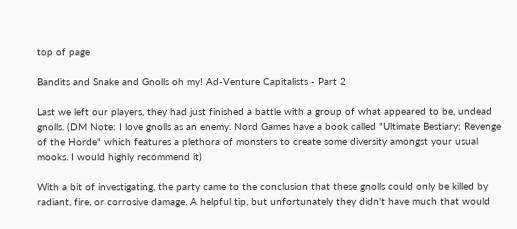top of page

Bandits and Snake and Gnolls oh my! Ad-Venture Capitalists - Part 2

Last we left our players, they had just finished a battle with a group of what appeared to be, undead gnolls. (DM Note: I love gnolls as an enemy. Nord Games have a book called "Ultimate Bestiary: Revenge of the Horde" which features a plethora of monsters to create some diversity amongst your usual mooks. I would highly recommend it)

With a bit of investigating, the party came to the conclusion that these gnolls could only be killed by radiant, fire, or corrosive damage. A helpful tip, but unfortunately they didn't have much that would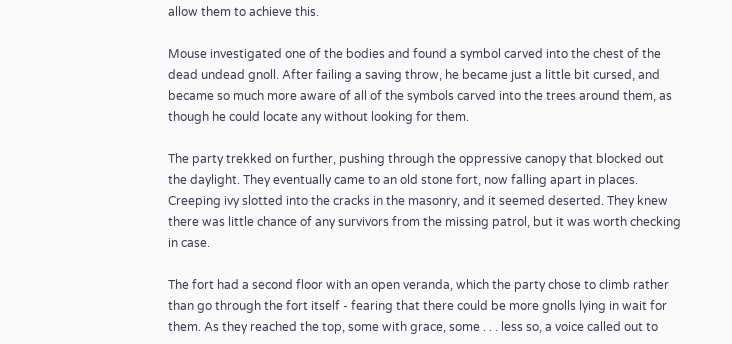allow them to achieve this.

Mouse investigated one of the bodies and found a symbol carved into the chest of the dead undead gnoll. After failing a saving throw, he became just a little bit cursed, and became so much more aware of all of the symbols carved into the trees around them, as though he could locate any without looking for them.

The party trekked on further, pushing through the oppressive canopy that blocked out the daylight. They eventually came to an old stone fort, now falling apart in places. Creeping ivy slotted into the cracks in the masonry, and it seemed deserted. They knew there was little chance of any survivors from the missing patrol, but it was worth checking in case.

The fort had a second floor with an open veranda, which the party chose to climb rather than go through the fort itself - fearing that there could be more gnolls lying in wait for them. As they reached the top, some with grace, some . . . less so, a voice called out to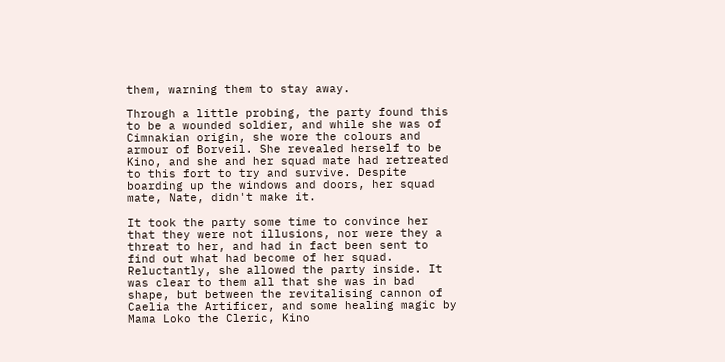them, warning them to stay away.

Through a little probing, the party found this to be a wounded soldier, and while she was of Cimnakian origin, she wore the colours and armour of Borveil. She revealed herself to be Kino, and she and her squad mate had retreated to this fort to try and survive. Despite boarding up the windows and doors, her squad mate, Nate, didn't make it.

It took the party some time to convince her that they were not illusions, nor were they a threat to her, and had in fact been sent to find out what had become of her squad. Reluctantly, she allowed the party inside. It was clear to them all that she was in bad shape, but between the revitalising cannon of Caelia the Artificer, and some healing magic by Mama Loko the Cleric, Kino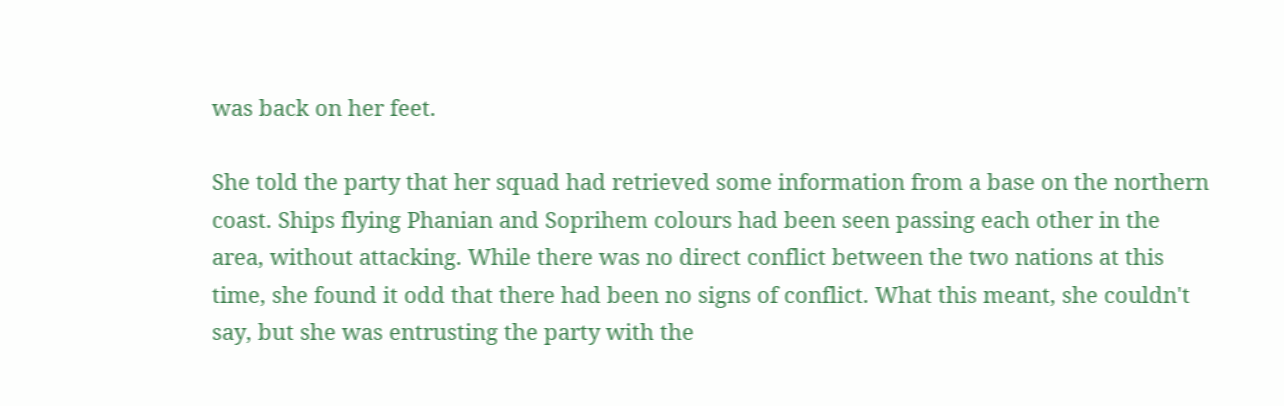was back on her feet.

She told the party that her squad had retrieved some information from a base on the northern coast. Ships flying Phanian and Soprihem colours had been seen passing each other in the area, without attacking. While there was no direct conflict between the two nations at this time, she found it odd that there had been no signs of conflict. What this meant, she couldn't say, but she was entrusting the party with the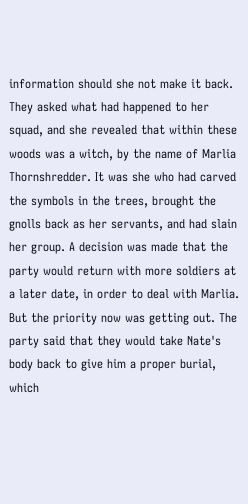information should she not make it back. They asked what had happened to her squad, and she revealed that within these woods was a witch, by the name of Marlia Thornshredder. It was she who had carved the symbols in the trees, brought the gnolls back as her servants, and had slain her group. A decision was made that the party would return with more soldiers at a later date, in order to deal with Marlia. But the priority now was getting out. The party said that they would take Nate's body back to give him a proper burial, which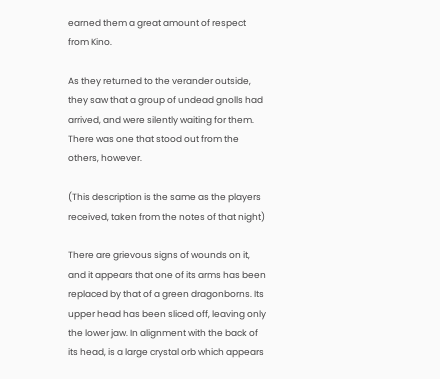earned them a great amount of respect from Kino.

As they returned to the verander outside, they saw that a group of undead gnolls had arrived, and were silently waiting for them. There was one that stood out from the others, however.

(This description is the same as the players received, taken from the notes of that night)

There are grievous signs of wounds on it, and it appears that one of its arms has been replaced by that of a green dragonborns. Its upper head has been sliced off, leaving only the lower jaw. In alignment with the back of its head, is a large crystal orb which appears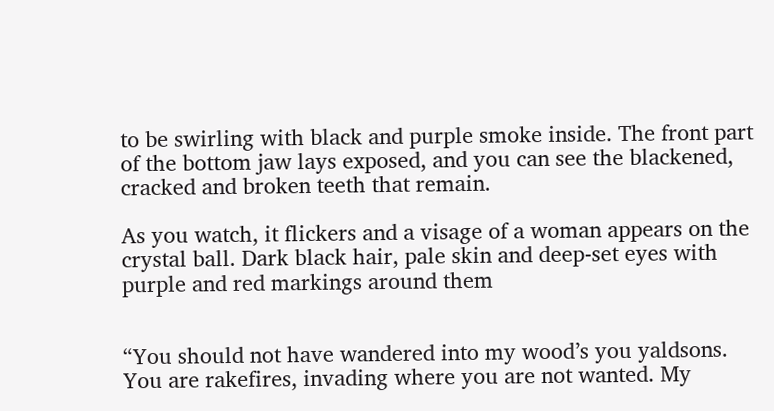to be swirling with black and purple smoke inside. The front part of the bottom jaw lays exposed, and you can see the blackened, cracked and broken teeth that remain.

As you watch, it flickers and a visage of a woman appears on the crystal ball. Dark black hair, pale skin and deep-set eyes with purple and red markings around them


“You should not have wandered into my wood’s you yaldsons. You are rakefires, invading where you are not wanted. My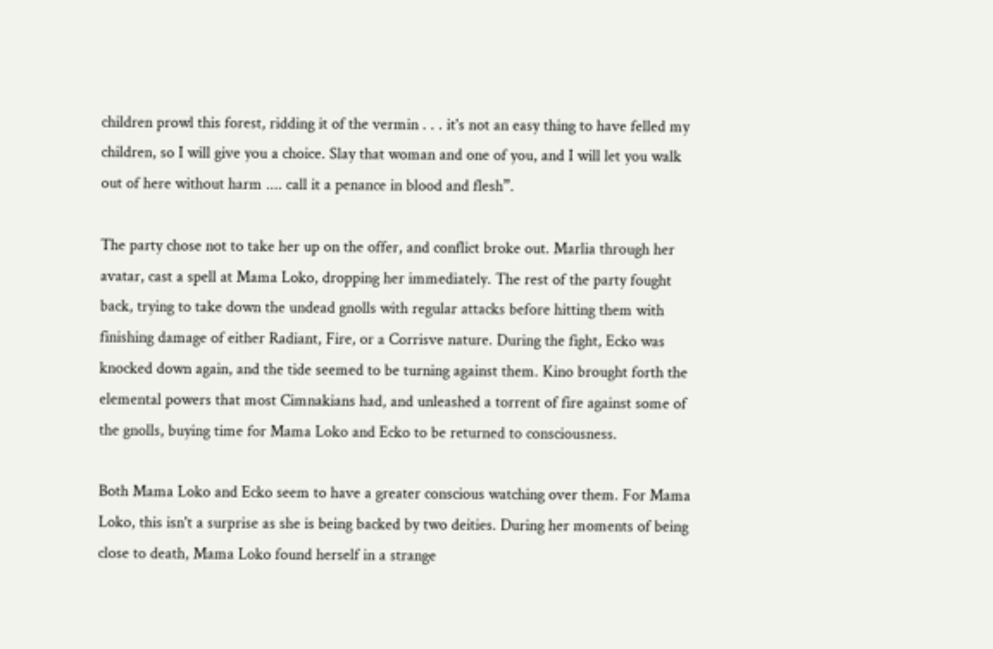children prowl this forest, ridding it of the vermin . . . it's not an easy thing to have felled my children, so I will give you a choice. Slay that woman and one of you, and I will let you walk out of here without harm .... call it a penance in blood and flesh”.

The party chose not to take her up on the offer, and conflict broke out. Marlia through her avatar, cast a spell at Mama Loko, dropping her immediately. The rest of the party fought back, trying to take down the undead gnolls with regular attacks before hitting them with finishing damage of either Radiant, Fire, or a Corrisve nature. During the fight, Ecko was knocked down again, and the tide seemed to be turning against them. Kino brought forth the elemental powers that most Cimnakians had, and unleashed a torrent of fire against some of the gnolls, buying time for Mama Loko and Ecko to be returned to consciousness.

Both Mama Loko and Ecko seem to have a greater conscious watching over them. For Mama Loko, this isn't a surprise as she is being backed by two deities. During her moments of being close to death, Mama Loko found herself in a strange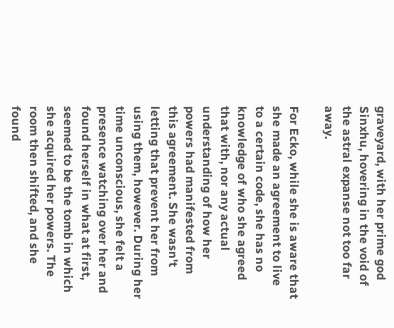graveyard, with her prime god Sinxhu, hovering in the void of the astral expanse not too far away.

For Ecko, while she is aware that she made an agreement to live to a certain code, she has no knowledge of who she agreed that with, nor any actual understanding of how her powers had manifested from this agreement. She wasn't letting that prevent her from using them, however. During her time unconscious, she felt a presence watching over her and found herself in what at first, seemed to be the tomb in which she acquired her powers. The room then shifted, and she found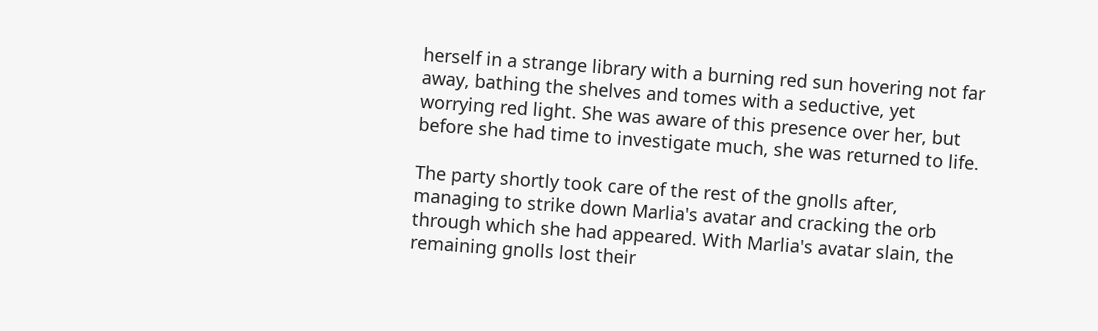herself in a strange library with a burning red sun hovering not far away, bathing the shelves and tomes with a seductive, yet worrying red light. She was aware of this presence over her, but before she had time to investigate much, she was returned to life.

The party shortly took care of the rest of the gnolls after, managing to strike down Marlia's avatar and cracking the orb through which she had appeared. With Marlia's avatar slain, the remaining gnolls lost their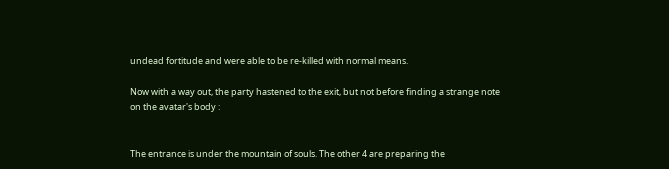undead fortitude and were able to be re-killed with normal means.

Now with a way out, the party hastened to the exit, but not before finding a strange note on the avatar's body :


The entrance is under the mountain of souls. The other 4 are preparing the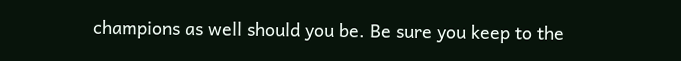champions as well should you be. Be sure you keep to the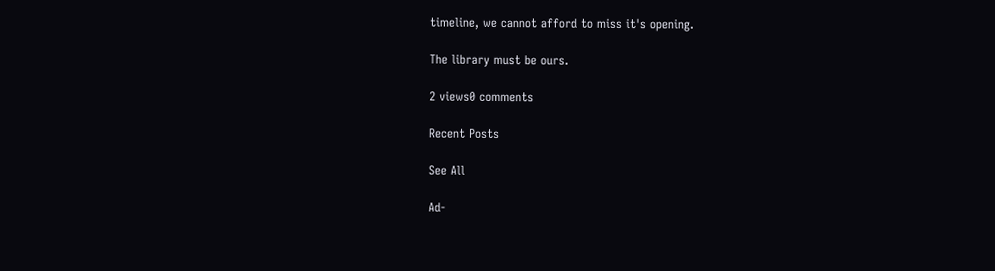timeline, we cannot afford to miss it's opening.

The library must be ours.

2 views0 comments

Recent Posts

See All

Ad-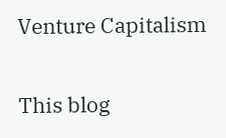Venture Capitalism

This blog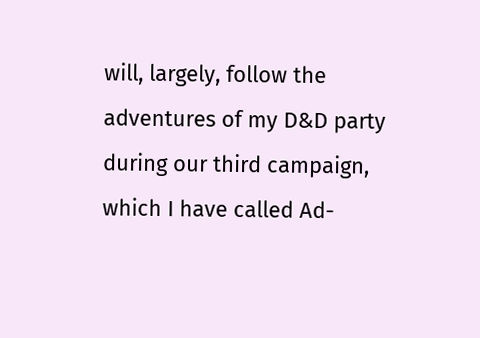will, largely, follow the adventures of my D&D party during our third campaign, which I have called Ad-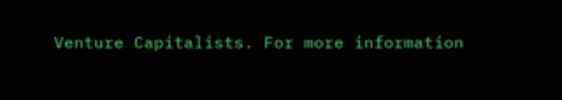Venture Capitalists. For more information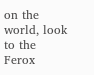on the world, look to the Ferox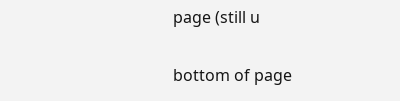page (still u

bottom of page